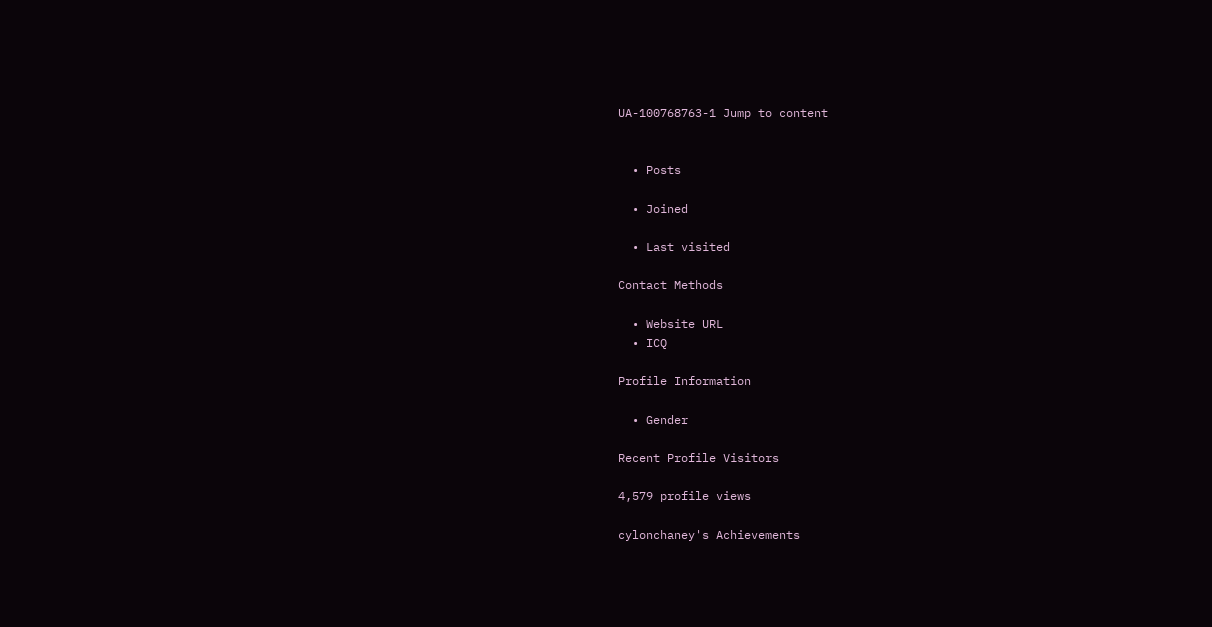UA-100768763-1 Jump to content


  • Posts

  • Joined

  • Last visited

Contact Methods

  • Website URL
  • ICQ

Profile Information

  • Gender

Recent Profile Visitors

4,579 profile views

cylonchaney's Achievements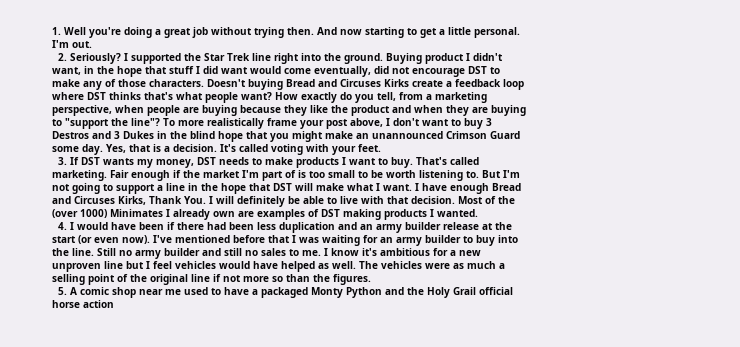1. Well you're doing a great job without trying then. And now starting to get a little personal. I'm out.
  2. Seriously? I supported the Star Trek line right into the ground. Buying product I didn't want, in the hope that stuff I did want would come eventually, did not encourage DST to make any of those characters. Doesn't buying Bread and Circuses Kirks create a feedback loop where DST thinks that's what people want? How exactly do you tell, from a marketing perspective, when people are buying because they like the product and when they are buying to "support the line"? To more realistically frame your post above, I don't want to buy 3 Destros and 3 Dukes in the blind hope that you might make an unannounced Crimson Guard some day. Yes, that is a decision. It's called voting with your feet.
  3. If DST wants my money, DST needs to make products I want to buy. That's called marketing. Fair enough if the market I'm part of is too small to be worth listening to. But I'm not going to support a line in the hope that DST will make what I want. I have enough Bread and Circuses Kirks, Thank You. I will definitely be able to live with that decision. Most of the (over 1000) Minimates I already own are examples of DST making products I wanted.
  4. I would have been if there had been less duplication and an army builder release at the start (or even now). I've mentioned before that I was waiting for an army builder to buy into the line. Still no army builder and still no sales to me. I know it's ambitious for a new unproven line but I feel vehicles would have helped as well. The vehicles were as much a selling point of the original line if not more so than the figures.
  5. A comic shop near me used to have a packaged Monty Python and the Holy Grail official horse action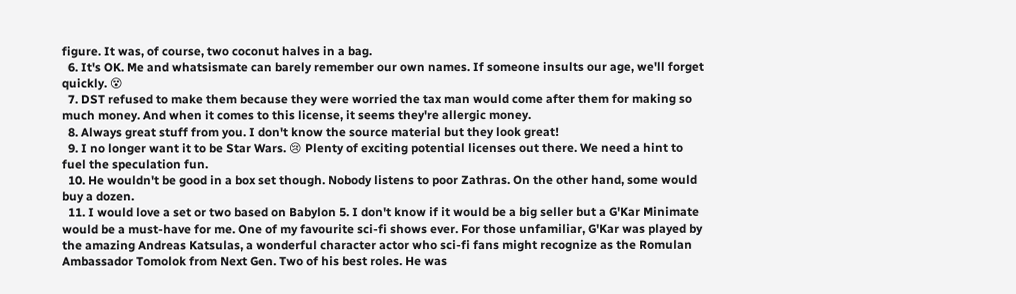figure. It was, of course, two coconut halves in a bag.
  6. It's OK. Me and whatsismate can barely remember our own names. If someone insults our age, we'll forget quickly. 😵
  7. DST refused to make them because they were worried the tax man would come after them for making so much money. And when it comes to this license, it seems they're allergic money.
  8. Always great stuff from you. I don't know the source material but they look great!
  9. I no longer want it to be Star Wars. 😢 Plenty of exciting potential licenses out there. We need a hint to fuel the speculation fun.
  10. He wouldn't be good in a box set though. Nobody listens to poor Zathras. On the other hand, some would buy a dozen.
  11. I would love a set or two based on Babylon 5. I don't know if it would be a big seller but a G'Kar Minimate would be a must-have for me. One of my favourite sci-fi shows ever. For those unfamiliar, G'Kar was played by the amazing Andreas Katsulas, a wonderful character actor who sci-fi fans might recognize as the Romulan Ambassador Tomolok from Next Gen. Two of his best roles. He was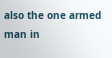also the one armed man in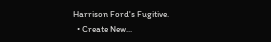Harrison Ford's Fugitive.
  • Create New...